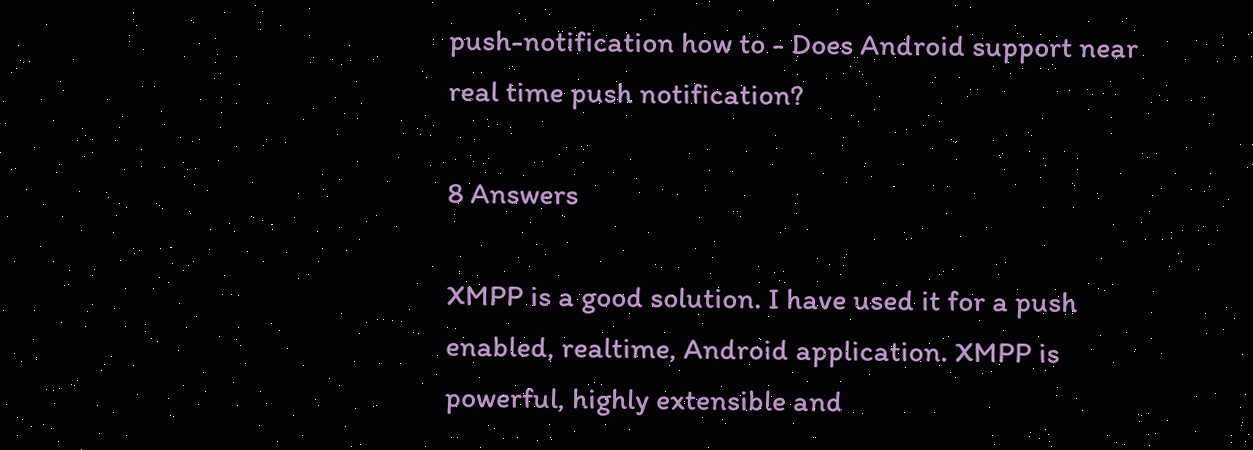push-notification how to - Does Android support near real time push notification?

8 Answers

XMPP is a good solution. I have used it for a push enabled, realtime, Android application. XMPP is powerful, highly extensible and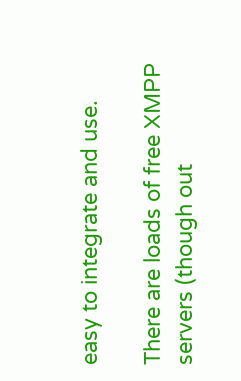easy to integrate and use.

There are loads of free XMPP servers (though out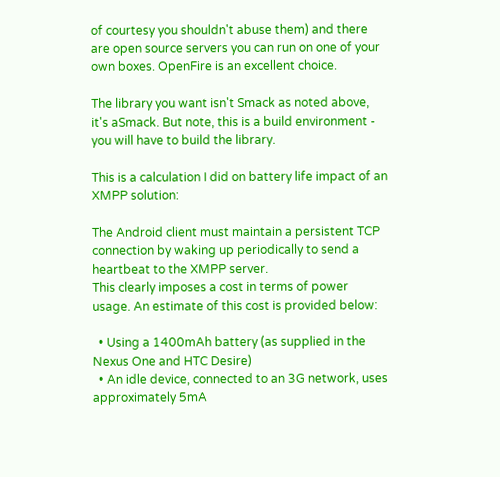of courtesy you shouldn't abuse them) and there are open source servers you can run on one of your own boxes. OpenFire is an excellent choice.

The library you want isn't Smack as noted above, it's aSmack. But note, this is a build environment - you will have to build the library.

This is a calculation I did on battery life impact of an XMPP solution:

The Android client must maintain a persistent TCP connection by waking up periodically to send a heartbeat to the XMPP server.
This clearly imposes a cost in terms of power usage. An estimate of this cost is provided below:

  • Using a 1400mAh battery (as supplied in the Nexus One and HTC Desire)
  • An idle device, connected to an 3G network, uses approximately 5mA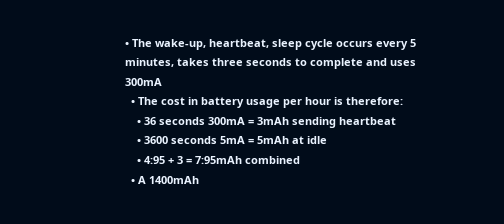• The wake-up, heartbeat, sleep cycle occurs every 5 minutes, takes three seconds to complete and uses 300mA
  • The cost in battery usage per hour is therefore:
    • 36 seconds 300mA = 3mAh sending heartbeat
    • 3600 seconds 5mA = 5mAh at idle
    • 4:95 + 3 = 7:95mAh combined
  • A 1400mAh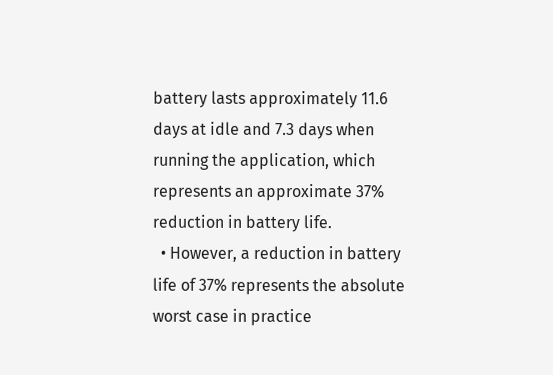battery lasts approximately 11.6 days at idle and 7.3 days when running the application, which represents an approximate 37% reduction in battery life.
  • However, a reduction in battery life of 37% represents the absolute worst case in practice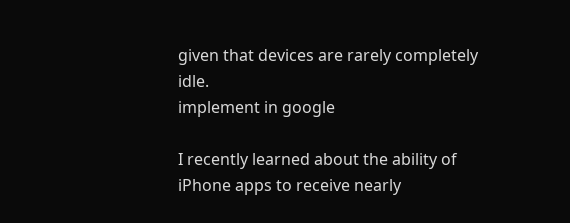given that devices are rarely completely idle.
implement in google

I recently learned about the ability of iPhone apps to receive nearly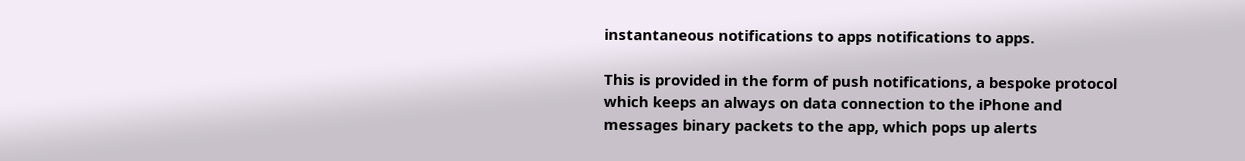instantaneous notifications to apps notifications to apps.

This is provided in the form of push notifications, a bespoke protocol which keeps an always on data connection to the iPhone and messages binary packets to the app, which pops up alerts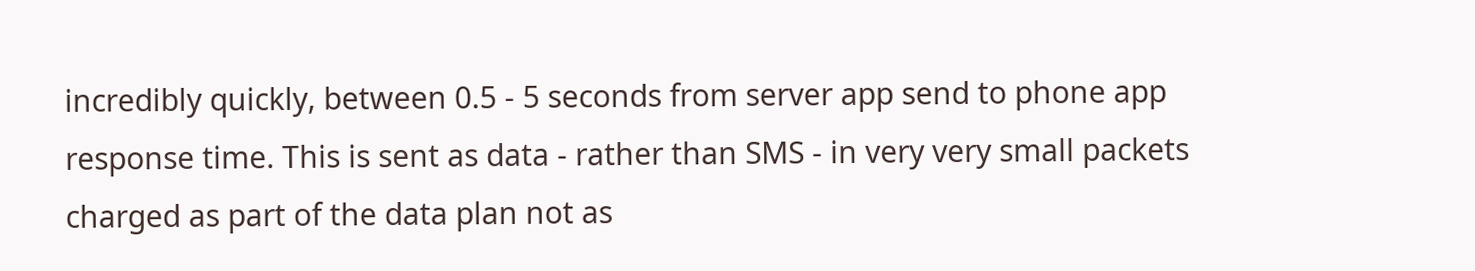incredibly quickly, between 0.5 - 5 seconds from server app send to phone app response time. This is sent as data - rather than SMS - in very very small packets charged as part of the data plan not as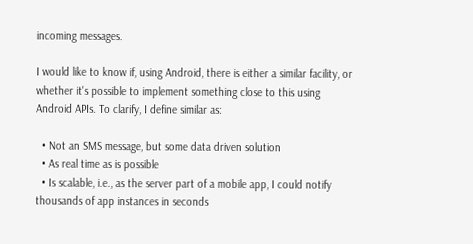incoming messages.

I would like to know if, using Android, there is either a similar facility, or whether it's possible to implement something close to this using Android APIs. To clarify, I define similar as:

  • Not an SMS message, but some data driven solution
  • As real time as is possible
  • Is scalable, i.e., as the server part of a mobile app, I could notify thousands of app instances in seconds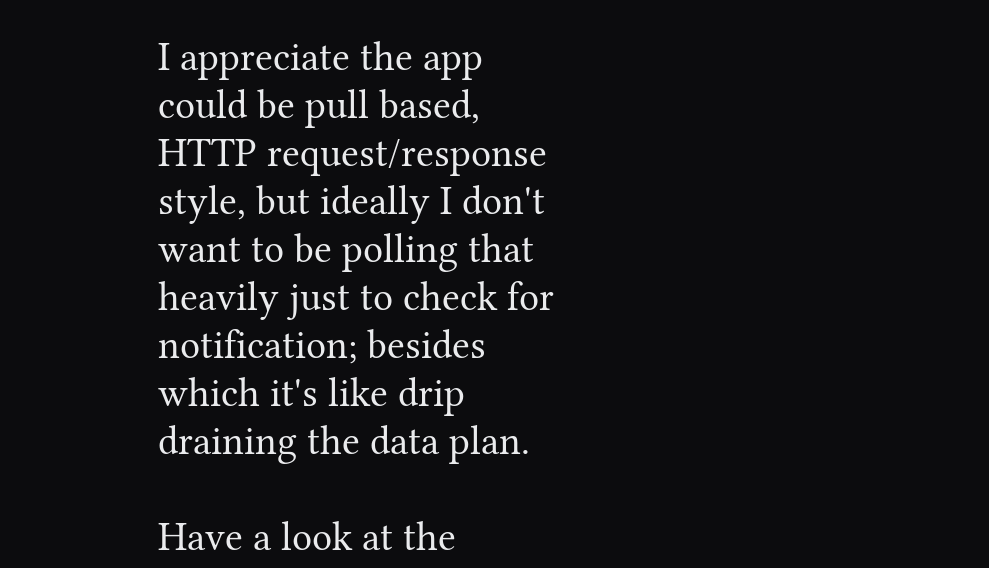I appreciate the app could be pull based, HTTP request/response style, but ideally I don't want to be polling that heavily just to check for notification; besides which it's like drip draining the data plan.

Have a look at the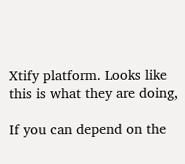Xtify platform. Looks like this is what they are doing,

If you can depend on the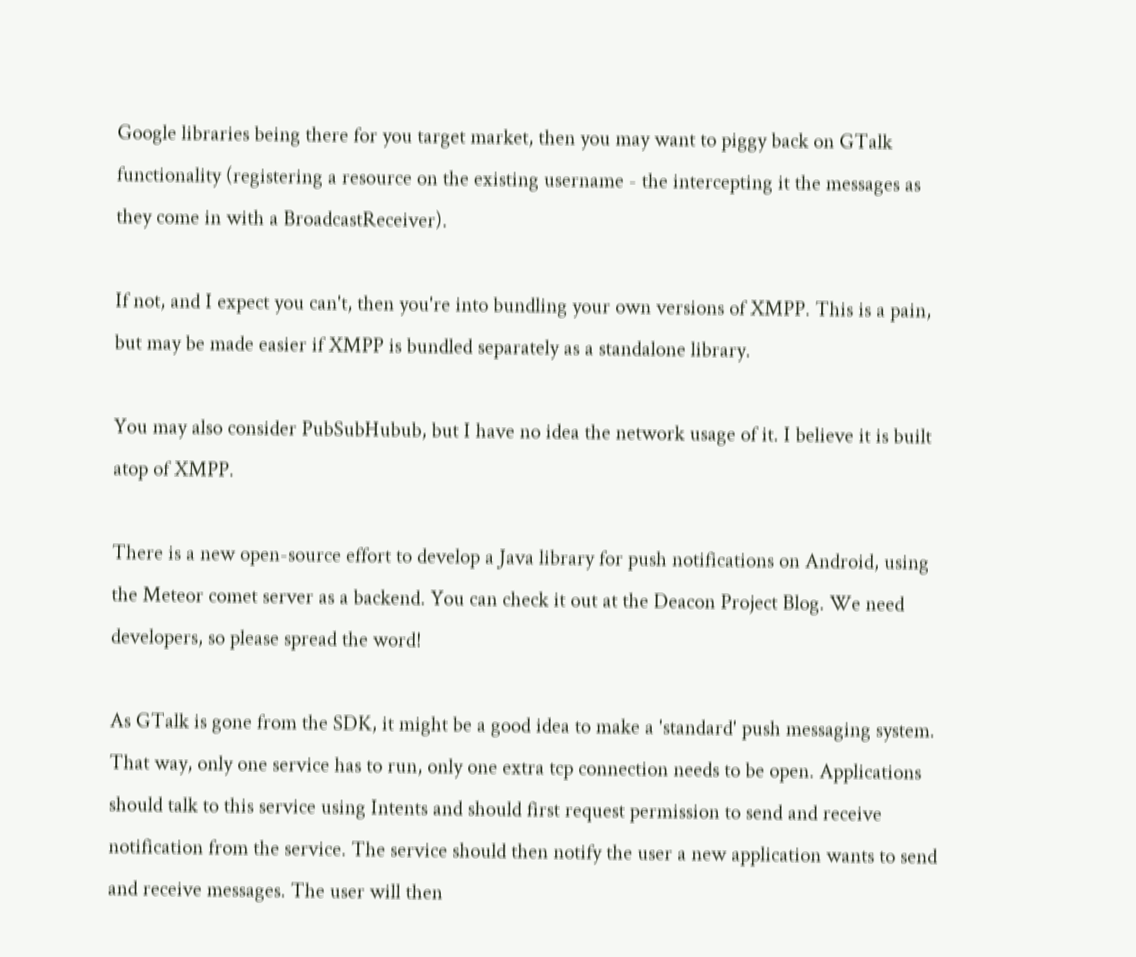Google libraries being there for you target market, then you may want to piggy back on GTalk functionality (registering a resource on the existing username - the intercepting it the messages as they come in with a BroadcastReceiver).

If not, and I expect you can't, then you're into bundling your own versions of XMPP. This is a pain, but may be made easier if XMPP is bundled separately as a standalone library.

You may also consider PubSubHubub, but I have no idea the network usage of it. I believe it is built atop of XMPP.

There is a new open-source effort to develop a Java library for push notifications on Android, using the Meteor comet server as a backend. You can check it out at the Deacon Project Blog. We need developers, so please spread the word!

As GTalk is gone from the SDK, it might be a good idea to make a 'standard' push messaging system. That way, only one service has to run, only one extra tcp connection needs to be open. Applications should talk to this service using Intents and should first request permission to send and receive notification from the service. The service should then notify the user a new application wants to send and receive messages. The user will then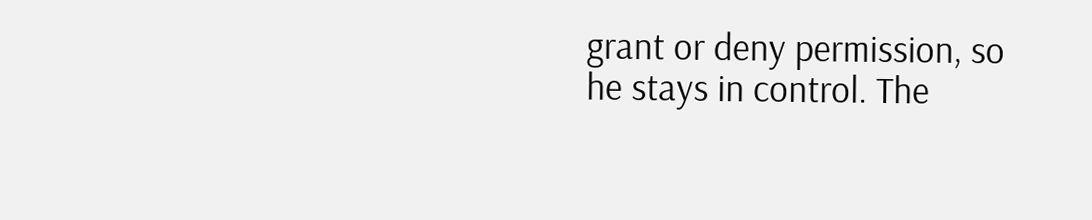grant or deny permission, so he stays in control. The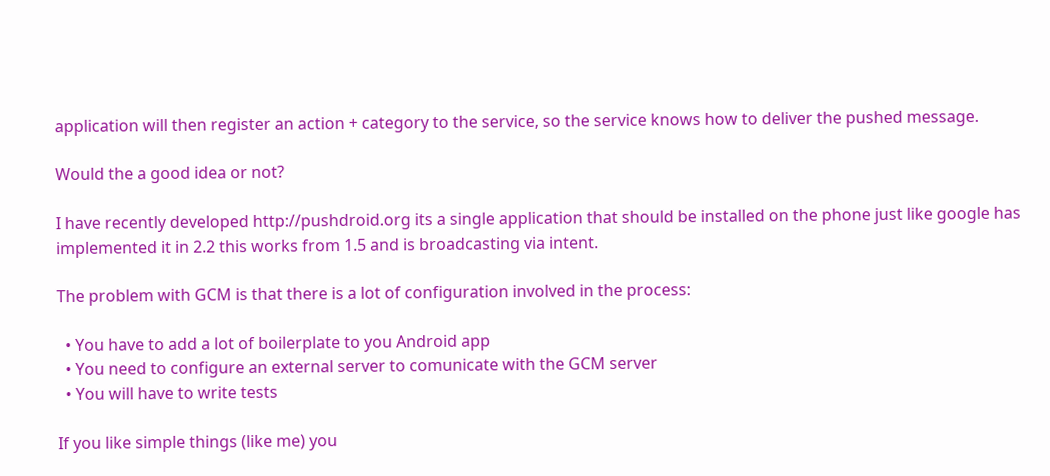application will then register an action + category to the service, so the service knows how to deliver the pushed message.

Would the a good idea or not?

I have recently developed http://pushdroid.org its a single application that should be installed on the phone just like google has implemented it in 2.2 this works from 1.5 and is broadcasting via intent.

The problem with GCM is that there is a lot of configuration involved in the process:

  • You have to add a lot of boilerplate to you Android app
  • You need to configure an external server to comunicate with the GCM server
  • You will have to write tests

If you like simple things (like me) you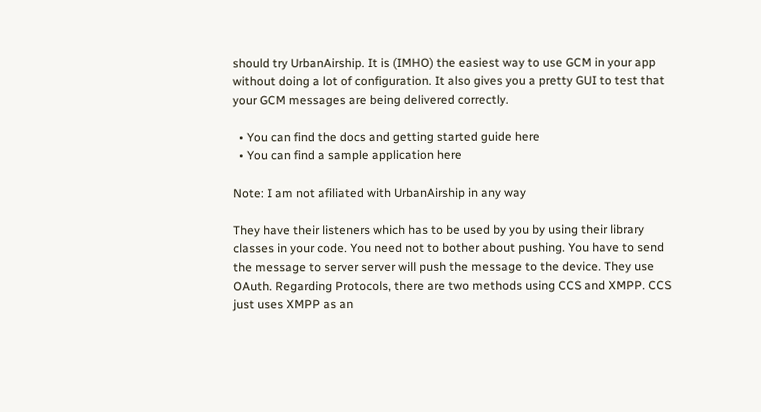should try UrbanAirship. It is (IMHO) the easiest way to use GCM in your app without doing a lot of configuration. It also gives you a pretty GUI to test that your GCM messages are being delivered correctly.

  • You can find the docs and getting started guide here
  • You can find a sample application here

Note: I am not afiliated with UrbanAirship in any way

They have their listeners which has to be used by you by using their library classes in your code. You need not to bother about pushing. You have to send the message to server server will push the message to the device. They use OAuth. Regarding Protocols, there are two methods using CCS and XMPP. CCS just uses XMPP as an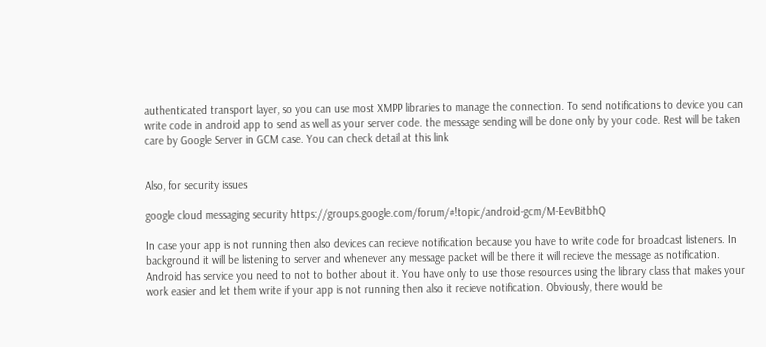authenticated transport layer, so you can use most XMPP libraries to manage the connection. To send notifications to device you can write code in android app to send as well as your server code. the message sending will be done only by your code. Rest will be taken care by Google Server in GCM case. You can check detail at this link


Also, for security issues

google cloud messaging security https://groups.google.com/forum/#!topic/android-gcm/M-EevBitbhQ

In case your app is not running then also devices can recieve notification because you have to write code for broadcast listeners. In background it will be listening to server and whenever any message packet will be there it will recieve the message as notification. Android has service you need to not to bother about it. You have only to use those resources using the library class that makes your work easier and let them write if your app is not running then also it recieve notification. Obviously, there would be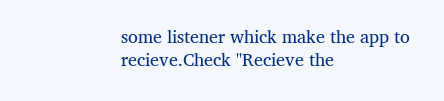some listener whick make the app to recieve.Check "Recieve the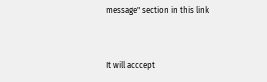message" section in this link


It will acccept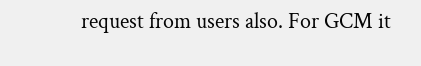request from users also. For GCM it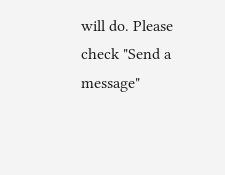will do. Please check "Send a message"